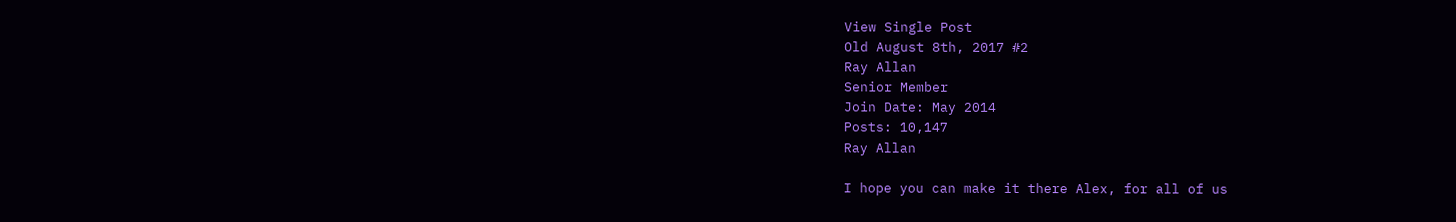View Single Post
Old August 8th, 2017 #2
Ray Allan
Senior Member
Join Date: May 2014
Posts: 10,147
Ray Allan

I hope you can make it there Alex, for all of us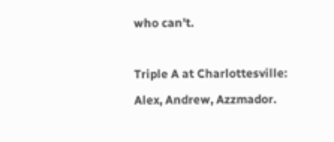who can't.

Triple A at Charlottesville: Alex, Andrew, Azzmador.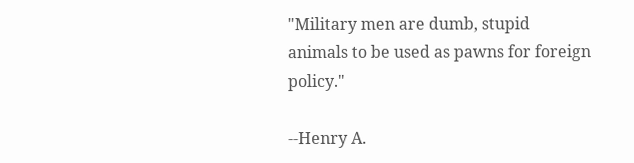"Military men are dumb, stupid animals to be used as pawns for foreign policy."

--Henry A.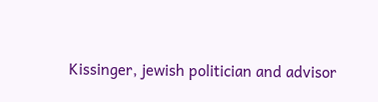Kissinger, jewish politician and advisor